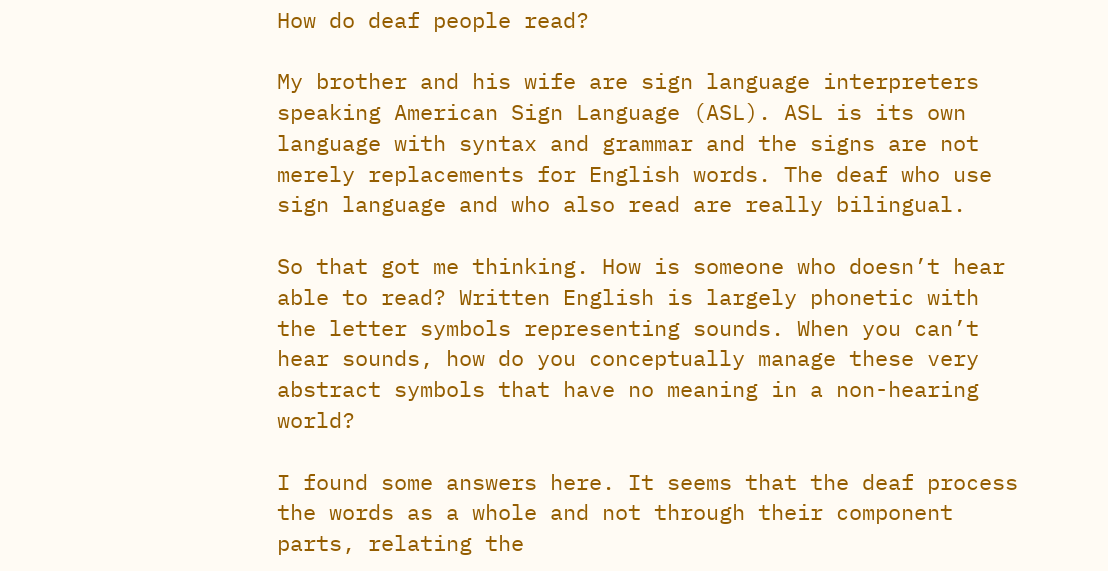How do deaf people read?

My brother and his wife are sign language interpreters speaking American Sign Language (ASL). ASL is its own language with syntax and grammar and the signs are not merely replacements for English words. The deaf who use sign language and who also read are really bilingual.

So that got me thinking. How is someone who doesn’t hear able to read? Written English is largely phonetic with the letter symbols representing sounds. When you can’t hear sounds, how do you conceptually manage these very abstract symbols that have no meaning in a non-hearing world?

I found some answers here. It seems that the deaf process the words as a whole and not through their component parts, relating the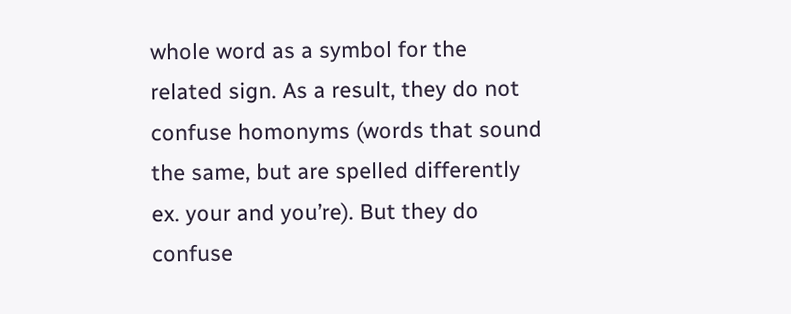whole word as a symbol for the related sign. As a result, they do not confuse homonyms (words that sound the same, but are spelled differently ex. your and you’re). But they do confuse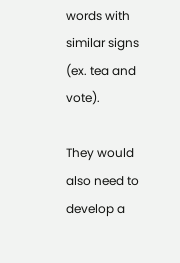words with similar signs (ex. tea and vote).

They would also need to develop a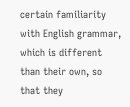certain familiarity with English grammar, which is different than their own, so that they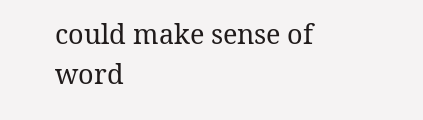could make sense of word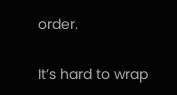order.

It’s hard to wrap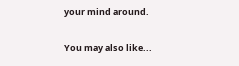your mind around.

You may also like...